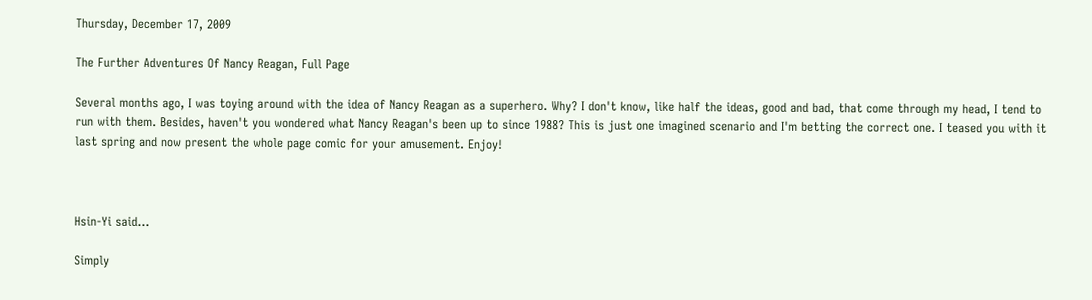Thursday, December 17, 2009

The Further Adventures Of Nancy Reagan, Full Page

Several months ago, I was toying around with the idea of Nancy Reagan as a superhero. Why? I don't know, like half the ideas, good and bad, that come through my head, I tend to run with them. Besides, haven't you wondered what Nancy Reagan's been up to since 1988? This is just one imagined scenario and I'm betting the correct one. I teased you with it last spring and now present the whole page comic for your amusement. Enjoy!



Hsin-Yi said...

Simply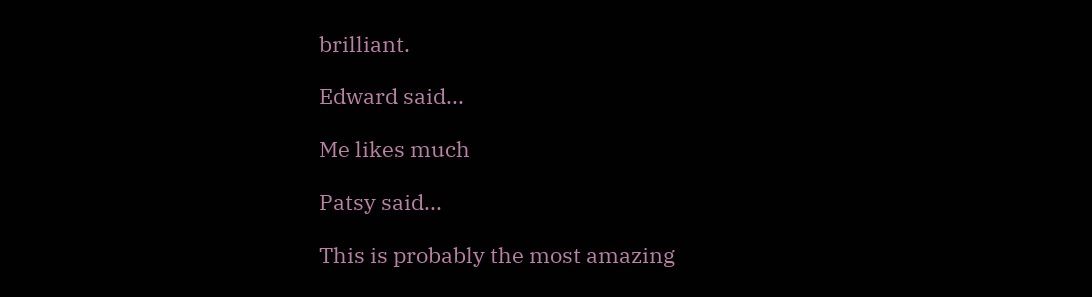brilliant.

Edward said...

Me likes much

Patsy said...

This is probably the most amazing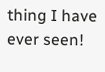thing I have ever seen!